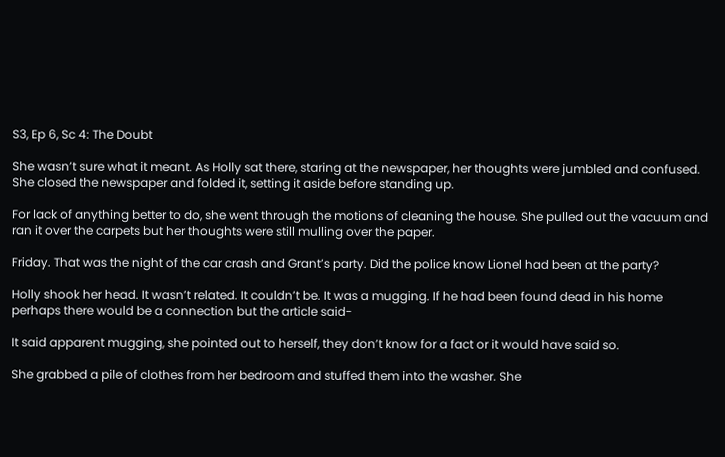S3, Ep 6, Sc 4: The Doubt

She wasn’t sure what it meant. As Holly sat there, staring at the newspaper, her thoughts were jumbled and confused. She closed the newspaper and folded it, setting it aside before standing up.

For lack of anything better to do, she went through the motions of cleaning the house. She pulled out the vacuum and ran it over the carpets but her thoughts were still mulling over the paper.

Friday. That was the night of the car crash and Grant’s party. Did the police know Lionel had been at the party?

Holly shook her head. It wasn’t related. It couldn’t be. It was a mugging. If he had been found dead in his home perhaps there would be a connection but the article said-

It said apparent mugging, she pointed out to herself, they don’t know for a fact or it would have said so.

She grabbed a pile of clothes from her bedroom and stuffed them into the washer. She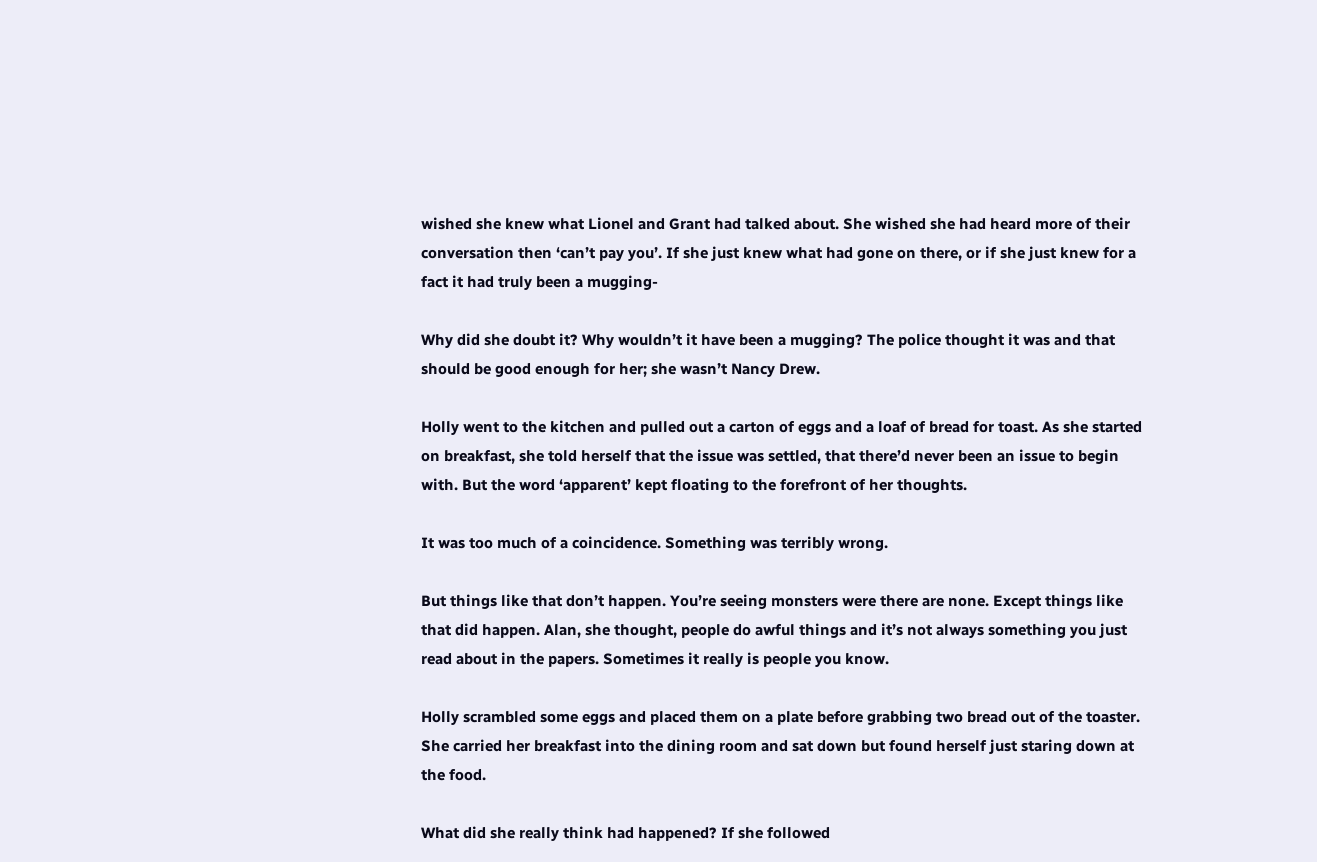wished she knew what Lionel and Grant had talked about. She wished she had heard more of their conversation then ‘can’t pay you’. If she just knew what had gone on there, or if she just knew for a fact it had truly been a mugging-

Why did she doubt it? Why wouldn’t it have been a mugging? The police thought it was and that should be good enough for her; she wasn’t Nancy Drew.

Holly went to the kitchen and pulled out a carton of eggs and a loaf of bread for toast. As she started on breakfast, she told herself that the issue was settled, that there’d never been an issue to begin with. But the word ‘apparent’ kept floating to the forefront of her thoughts.

It was too much of a coincidence. Something was terribly wrong.

But things like that don’t happen. You’re seeing monsters were there are none. Except things like that did happen. Alan, she thought, people do awful things and it’s not always something you just read about in the papers. Sometimes it really is people you know.

Holly scrambled some eggs and placed them on a plate before grabbing two bread out of the toaster. She carried her breakfast into the dining room and sat down but found herself just staring down at the food.

What did she really think had happened? If she followed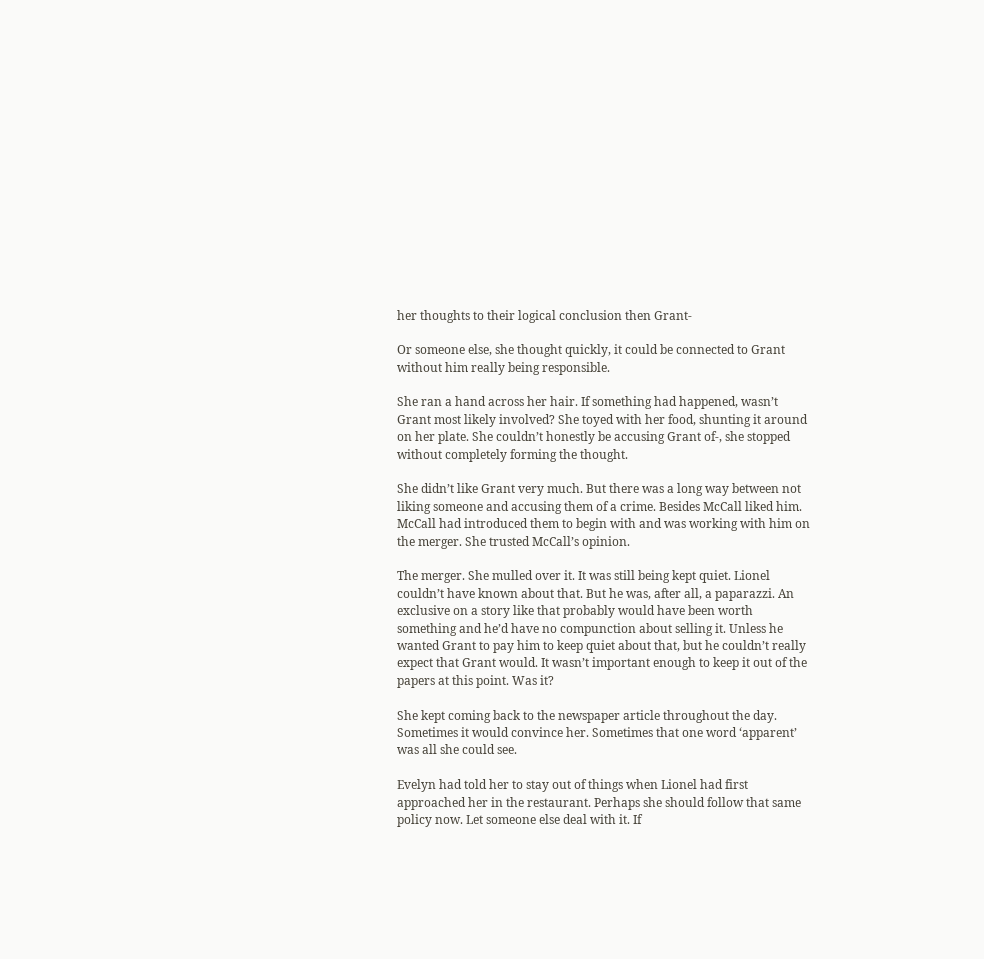her thoughts to their logical conclusion then Grant-

Or someone else, she thought quickly, it could be connected to Grant without him really being responsible.

She ran a hand across her hair. If something had happened, wasn’t Grant most likely involved? She toyed with her food, shunting it around on her plate. She couldn’t honestly be accusing Grant of-, she stopped without completely forming the thought.

She didn’t like Grant very much. But there was a long way between not liking someone and accusing them of a crime. Besides McCall liked him. McCall had introduced them to begin with and was working with him on the merger. She trusted McCall’s opinion.

The merger. She mulled over it. It was still being kept quiet. Lionel couldn’t have known about that. But he was, after all, a paparazzi. An exclusive on a story like that probably would have been worth something and he’d have no compunction about selling it. Unless he wanted Grant to pay him to keep quiet about that, but he couldn’t really expect that Grant would. It wasn’t important enough to keep it out of the papers at this point. Was it?

She kept coming back to the newspaper article throughout the day. Sometimes it would convince her. Sometimes that one word ‘apparent’ was all she could see.

Evelyn had told her to stay out of things when Lionel had first approached her in the restaurant. Perhaps she should follow that same policy now. Let someone else deal with it. If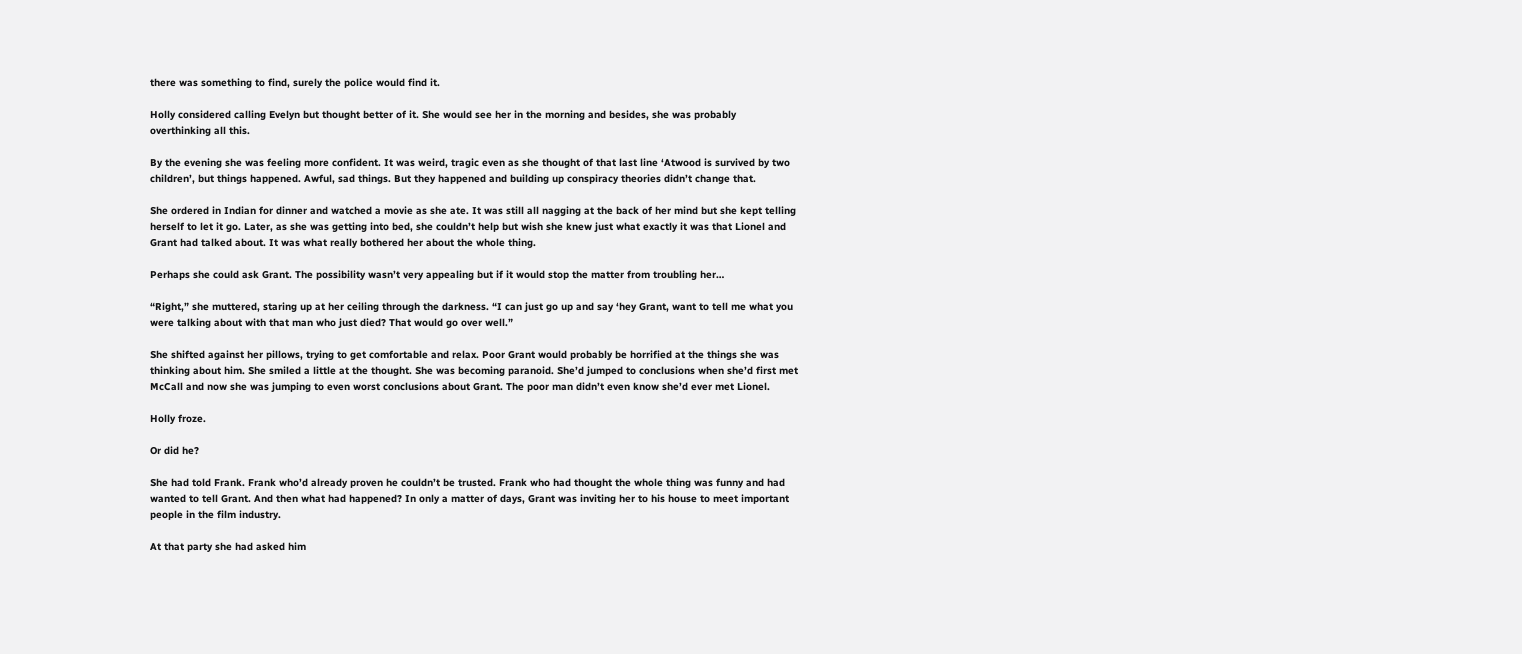there was something to find, surely the police would find it.

Holly considered calling Evelyn but thought better of it. She would see her in the morning and besides, she was probably overthinking all this.

By the evening she was feeling more confident. It was weird, tragic even as she thought of that last line ‘Atwood is survived by two children’, but things happened. Awful, sad things. But they happened and building up conspiracy theories didn’t change that.

She ordered in Indian for dinner and watched a movie as she ate. It was still all nagging at the back of her mind but she kept telling herself to let it go. Later, as she was getting into bed, she couldn’t help but wish she knew just what exactly it was that Lionel and Grant had talked about. It was what really bothered her about the whole thing.

Perhaps she could ask Grant. The possibility wasn’t very appealing but if it would stop the matter from troubling her…

“Right,” she muttered, staring up at her ceiling through the darkness. “I can just go up and say ‘hey Grant, want to tell me what you were talking about with that man who just died? That would go over well.”

She shifted against her pillows, trying to get comfortable and relax. Poor Grant would probably be horrified at the things she was thinking about him. She smiled a little at the thought. She was becoming paranoid. She’d jumped to conclusions when she’d first met McCall and now she was jumping to even worst conclusions about Grant. The poor man didn’t even know she’d ever met Lionel.

Holly froze.

Or did he?

She had told Frank. Frank who’d already proven he couldn’t be trusted. Frank who had thought the whole thing was funny and had wanted to tell Grant. And then what had happened? In only a matter of days, Grant was inviting her to his house to meet important people in the film industry.

At that party she had asked him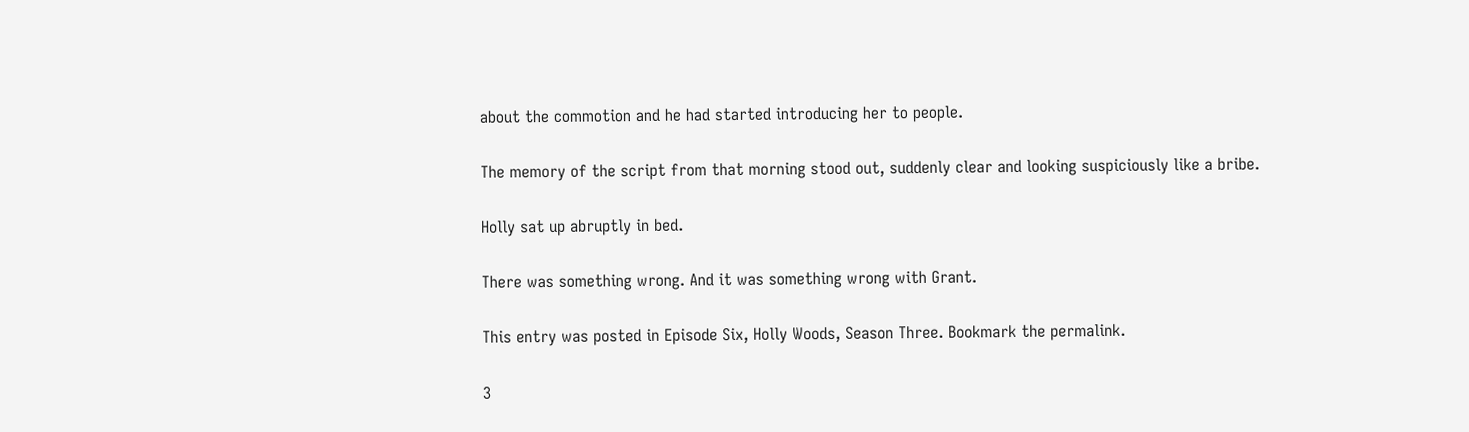about the commotion and he had started introducing her to people.

The memory of the script from that morning stood out, suddenly clear and looking suspiciously like a bribe.

Holly sat up abruptly in bed.

There was something wrong. And it was something wrong with Grant.

This entry was posted in Episode Six, Holly Woods, Season Three. Bookmark the permalink.

3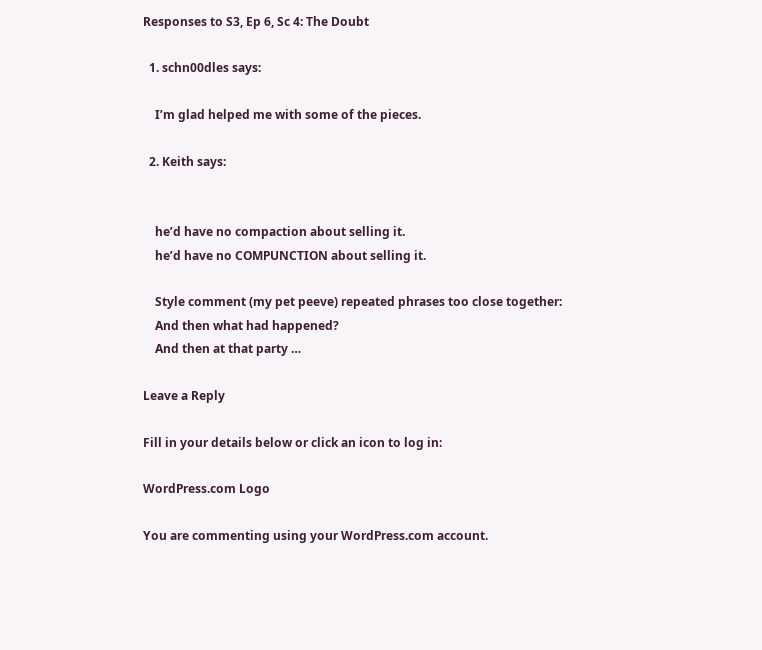Responses to S3, Ep 6, Sc 4: The Doubt

  1. schn00dles says:

    I’m glad helped me with some of the pieces.

  2. Keith says:


    he’d have no compaction about selling it.
    he’d have no COMPUNCTION about selling it.

    Style comment (my pet peeve) repeated phrases too close together:
    And then what had happened?
    And then at that party …

Leave a Reply

Fill in your details below or click an icon to log in:

WordPress.com Logo

You are commenting using your WordPress.com account.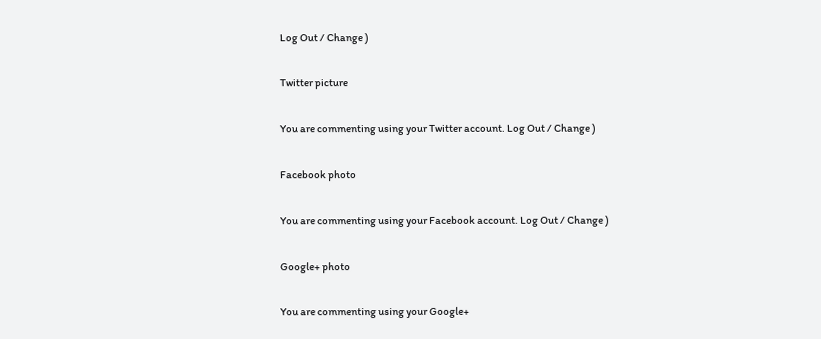Log Out / Change )

Twitter picture

You are commenting using your Twitter account. Log Out / Change )

Facebook photo

You are commenting using your Facebook account. Log Out / Change )

Google+ photo

You are commenting using your Google+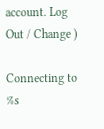account. Log Out / Change )

Connecting to %s